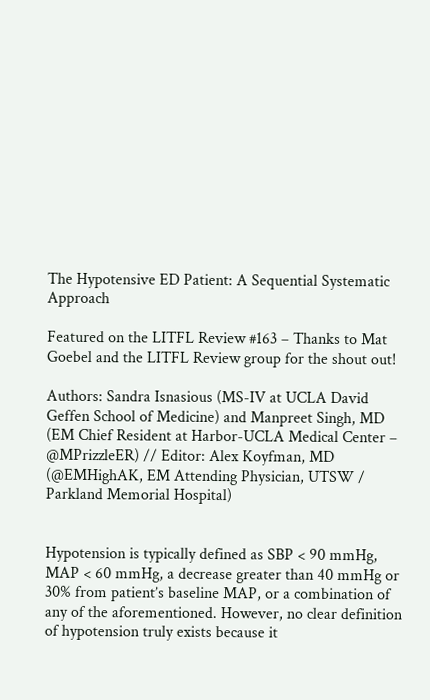The Hypotensive ED Patient: A Sequential Systematic Approach

Featured on the LITFL Review #163 – Thanks to Mat Goebel and the LITFL Review group for the shout out!

Authors: Sandra Isnasious (MS-IV at UCLA David Geffen School of Medicine) and Manpreet Singh, MD (EM Chief Resident at Harbor-UCLA Medical Center – @MPrizzleER) // Editor: Alex Koyfman, MD (@EMHighAK, EM Attending Physician, UTSW / Parkland Memorial Hospital)


Hypotension is typically defined as SBP < 90 mmHg, MAP < 60 mmHg, a decrease greater than 40 mmHg or 30% from patient’s baseline MAP, or a combination of any of the aforementioned. However, no clear definition of hypotension truly exists because it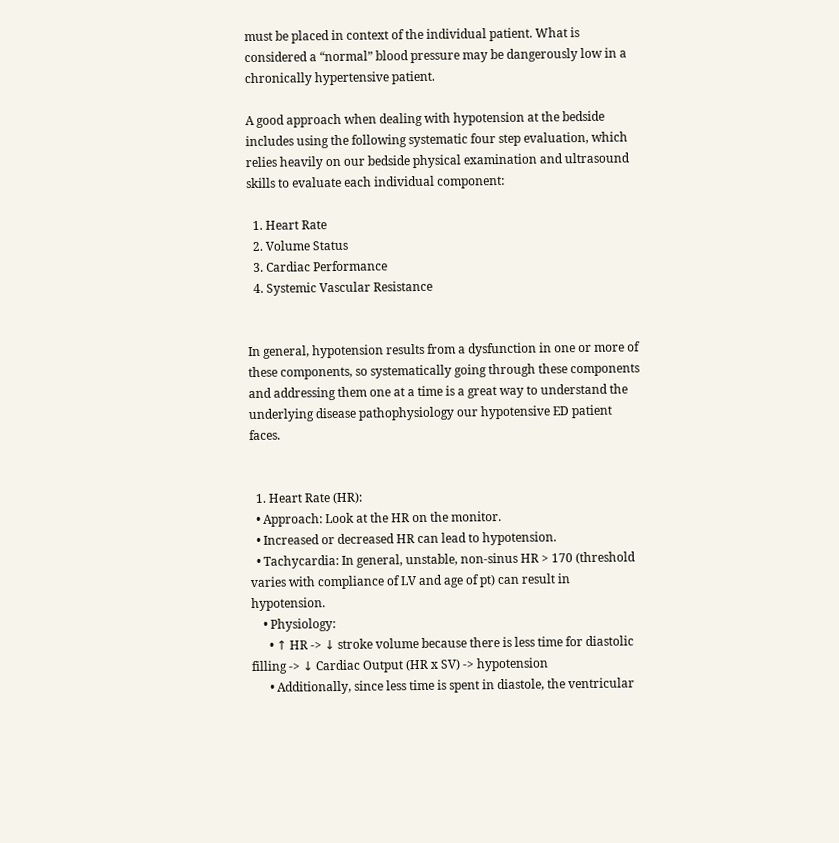must be placed in context of the individual patient. What is considered a “normal” blood pressure may be dangerously low in a chronically hypertensive patient.

A good approach when dealing with hypotension at the bedside includes using the following systematic four step evaluation, which relies heavily on our bedside physical examination and ultrasound skills to evaluate each individual component:

  1. Heart Rate
  2. Volume Status
  3. Cardiac Performance
  4. Systemic Vascular Resistance


In general, hypotension results from a dysfunction in one or more of these components, so systematically going through these components and addressing them one at a time is a great way to understand the underlying disease pathophysiology our hypotensive ED patient faces.


  1. Heart Rate (HR):
  • Approach: Look at the HR on the monitor.
  • Increased or decreased HR can lead to hypotension.
  • Tachycardia: In general, unstable, non-sinus HR > 170 (threshold varies with compliance of LV and age of pt) can result in hypotension.
    • Physiology:
      • ↑ HR -> ↓ stroke volume because there is less time for diastolic filling -> ↓ Cardiac Output (HR x SV) -> hypotension
      • Additionally, since less time is spent in diastole, the ventricular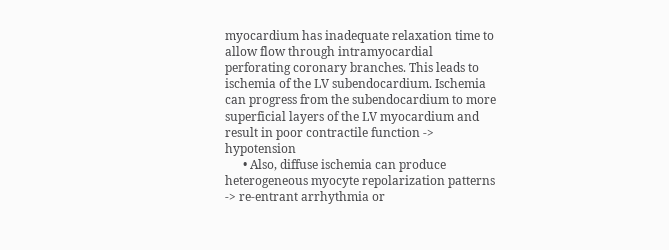myocardium has inadequate relaxation time to allow flow through intramyocardial perforating coronary branches. This leads to ischemia of the LV subendocardium. Ischemia can progress from the subendocardium to more superficial layers of the LV myocardium and result in poor contractile function -> hypotension
      • Also, diffuse ischemia can produce heterogeneous myocyte repolarization patterns -> re-entrant arrhythmia or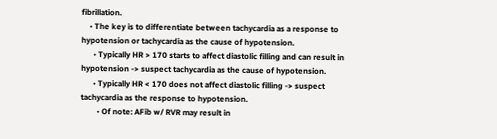fibrillation.
    • The key is to differentiate between tachycardia as a response to hypotension or tachycardia as the cause of hypotension.
      • Typically HR > 170 starts to affect diastolic filling and can result in hypotension -> suspect tachycardia as the cause of hypotension.
      • Typically HR < 170 does not affect diastolic filling -> suspect tachycardia as the response to hypotension.
        • Of note: AFib w/ RVR may result in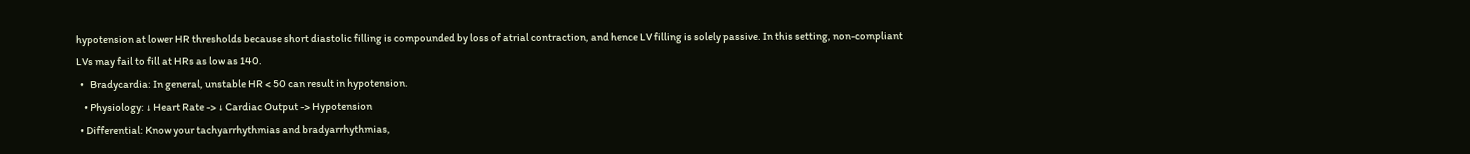hypotension at lower HR thresholds because short diastolic filling is compounded by loss of atrial contraction, and hence LV filling is solely passive. In this setting, non-compliant LVs may fail to fill at HRs as low as 140.
  •   Bradycardia: In general, unstable HR < 50 can result in hypotension.
    • Physiology: ↓ Heart Rate -> ↓ Cardiac Output -> Hypotension
  • Differential: Know your tachyarrhythmias and bradyarrhythmias,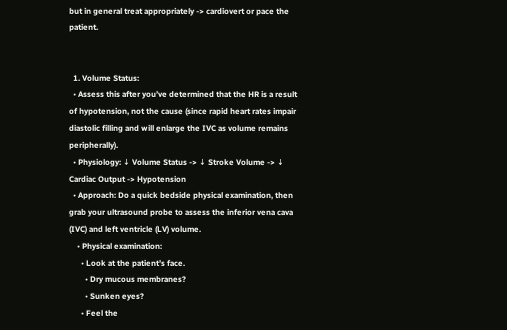but in general treat appropriately -> cardiovert or pace the patient.


  1. Volume Status:
  • Assess this after you’ve determined that the HR is a result of hypotension, not the cause (since rapid heart rates impair diastolic filling and will enlarge the IVC as volume remains peripherally).
  • Physiology: ↓ Volume Status -> ↓ Stroke Volume -> ↓ Cardiac Output -> Hypotension
  • Approach: Do a quick bedside physical examination, then grab your ultrasound probe to assess the inferior vena cava (IVC) and left ventricle (LV) volume.
    • Physical examination:
      • Look at the patient’s face.
        • Dry mucous membranes?
        • Sunken eyes?
      • Feel the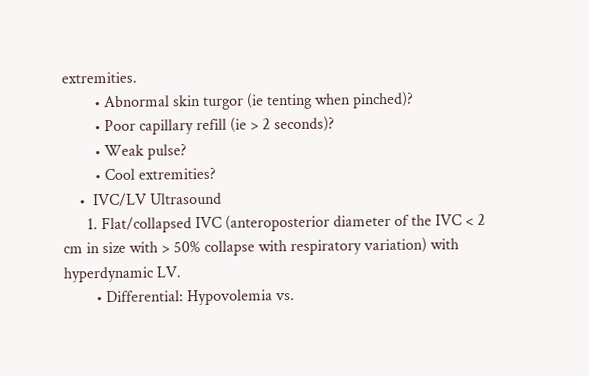extremities.
        • Abnormal skin turgor (ie tenting when pinched)?
        • Poor capillary refill (ie > 2 seconds)?
        • Weak pulse?
        • Cool extremities?
    •  IVC/LV Ultrasound
      1. Flat/collapsed IVC (anteroposterior diameter of the IVC < 2 cm in size with > 50% collapse with respiratory variation) with hyperdynamic LV.
        • Differential: Hypovolemia vs.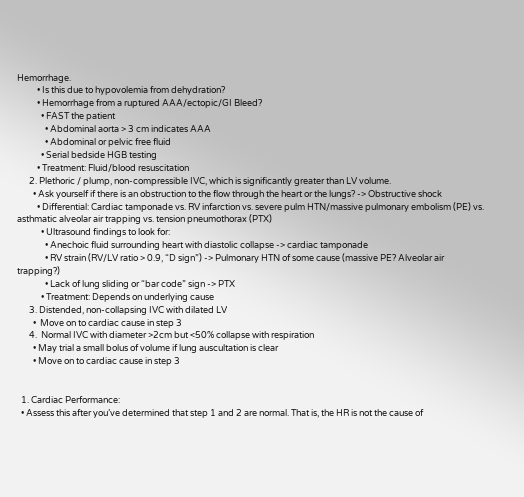Hemorrhage.
          • Is this due to hypovolemia from dehydration?
          • Hemorrhage from a ruptured AAA/ectopic/GI Bleed?
            • FAST the patient
              • Abdominal aorta > 3 cm indicates AAA
              • Abdominal or pelvic free fluid
            • Serial bedside HGB testing
          • Treatment: Fluid/blood resuscitation
      2. Plethoric / plump, non-compressible IVC, which is significantly greater than LV volume.
        • Ask yourself if there is an obstruction to the flow through the heart or the lungs? -> Obstructive shock
          • Differential: Cardiac tamponade vs. RV infarction vs. severe pulm HTN/massive pulmonary embolism (PE) vs. asthmatic alveolar air trapping vs. tension pneumothorax (PTX)
            • Ultrasound findings to look for:
              • Anechoic fluid surrounding heart with diastolic collapse -> cardiac tamponade
              • RV strain (RV/LV ratio > 0.9, “D sign”) -> Pulmonary HTN of some cause (massive PE? Alveolar air trapping?)
              • Lack of lung sliding or “bar code” sign -> PTX
            • Treatment: Depends on underlying cause
      3. Distended, non-collapsing IVC with dilated LV
        •  Move on to cardiac cause in step 3
      4.  Normal IVC with diameter >2cm but <50% collapse with respiration
        • May trial a small bolus of volume if lung auscultation is clear
        • Move on to cardiac cause in step 3


  1. Cardiac Performance:
  • Assess this after you’ve determined that step 1 and 2 are normal. That is, the HR is not the cause of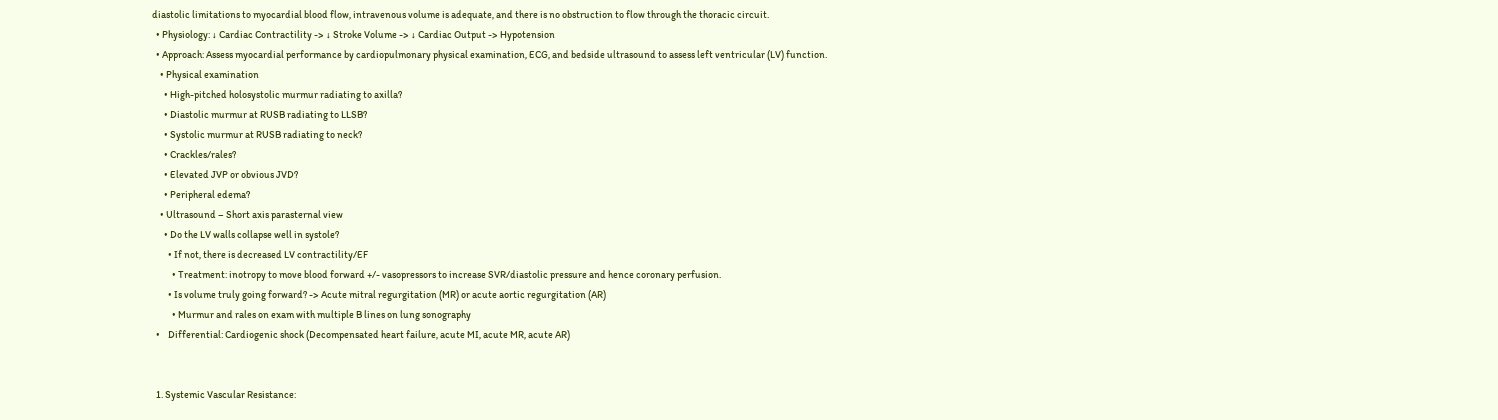diastolic limitations to myocardial blood flow, intravenous volume is adequate, and there is no obstruction to flow through the thoracic circuit.
  • Physiology: ↓ Cardiac Contractility -> ↓ Stroke Volume -> ↓ Cardiac Output -> Hypotension
  • Approach: Assess myocardial performance by cardiopulmonary physical examination, ECG, and bedside ultrasound to assess left ventricular (LV) function.
    • Physical examination
      • High-pitched holosystolic murmur radiating to axilla?
      • Diastolic murmur at RUSB radiating to LLSB?
      • Systolic murmur at RUSB radiating to neck?
      • Crackles/rales?
      • Elevated JVP or obvious JVD?
      • Peripheral edema?
    • Ultrasound – Short axis parasternal view
      • Do the LV walls collapse well in systole?
        • If not, there is decreased LV contractility/EF
          • Treatment: inotropy to move blood forward +/- vasopressors to increase SVR/diastolic pressure and hence coronary perfusion.
        • Is volume truly going forward? -> Acute mitral regurgitation (MR) or acute aortic regurgitation (AR)
          • Murmur and rales on exam with multiple B lines on lung sonography
  •    Differential: Cardiogenic shock (Decompensated heart failure, acute MI, acute MR, acute AR)


  1. Systemic Vascular Resistance: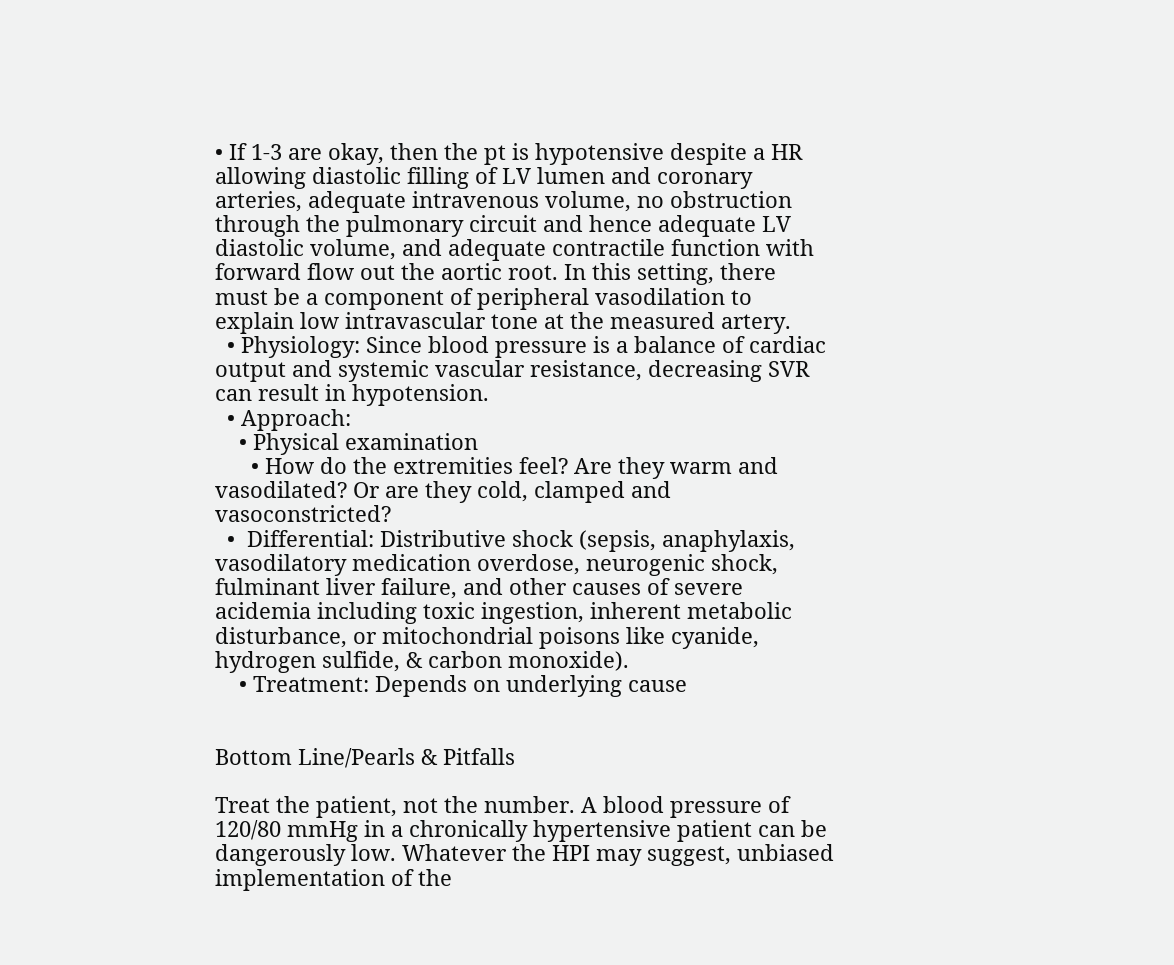• If 1-3 are okay, then the pt is hypotensive despite a HR allowing diastolic filling of LV lumen and coronary arteries, adequate intravenous volume, no obstruction through the pulmonary circuit and hence adequate LV diastolic volume, and adequate contractile function with forward flow out the aortic root. In this setting, there must be a component of peripheral vasodilation to explain low intravascular tone at the measured artery.
  • Physiology: Since blood pressure is a balance of cardiac output and systemic vascular resistance, decreasing SVR can result in hypotension.
  • Approach:
    • Physical examination
      • How do the extremities feel? Are they warm and vasodilated? Or are they cold, clamped and vasoconstricted?
  •  Differential: Distributive shock (sepsis, anaphylaxis, vasodilatory medication overdose, neurogenic shock, fulminant liver failure, and other causes of severe acidemia including toxic ingestion, inherent metabolic disturbance, or mitochondrial poisons like cyanide, hydrogen sulfide, & carbon monoxide).
    • Treatment: Depends on underlying cause


Bottom Line/Pearls & Pitfalls

Treat the patient, not the number. A blood pressure of 120/80 mmHg in a chronically hypertensive patient can be dangerously low. Whatever the HPI may suggest, unbiased implementation of the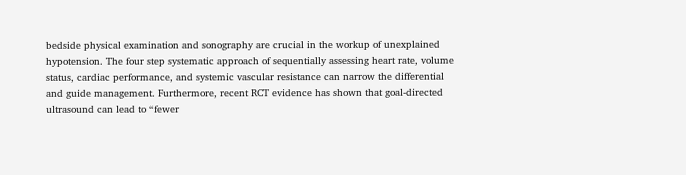bedside physical examination and sonography are crucial in the workup of unexplained hypotension. The four step systematic approach of sequentially assessing heart rate, volume status, cardiac performance, and systemic vascular resistance can narrow the differential and guide management. Furthermore, recent RCT evidence has shown that goal-directed ultrasound can lead to “fewer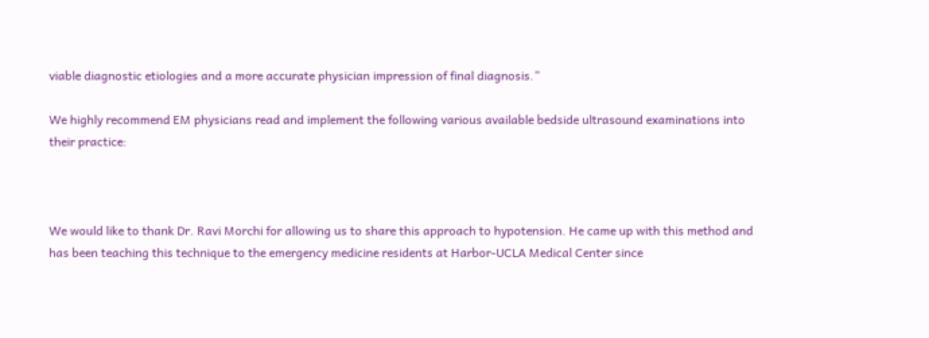viable diagnostic etiologies and a more accurate physician impression of final diagnosis.”

We highly recommend EM physicians read and implement the following various available bedside ultrasound examinations into their practice:



We would like to thank Dr. Ravi Morchi for allowing us to share this approach to hypotension. He came up with this method and has been teaching this technique to the emergency medicine residents at Harbor-UCLA Medical Center since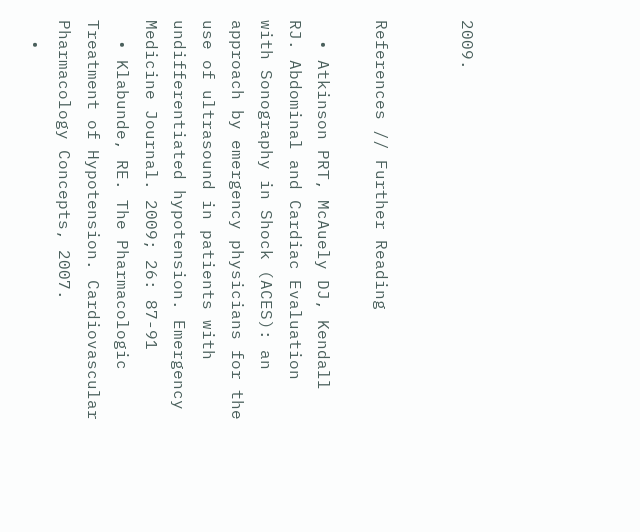2009.


References // Further Reading

  • Atkinson PRT, McAuely DJ, Kendall RJ. Abdominal and Cardiac Evaluation with Sonography in Shock (ACES): an approach by emergency physicians for the use of ultrasound in patients with undifferentiated hypotension. Emergency Medicine Journal. 2009; 26: 87-91
  • Klabunde, RE. The Pharmacologic Treatment of Hypotension. Cardiovascular Pharmacology Concepts, 2007.
  •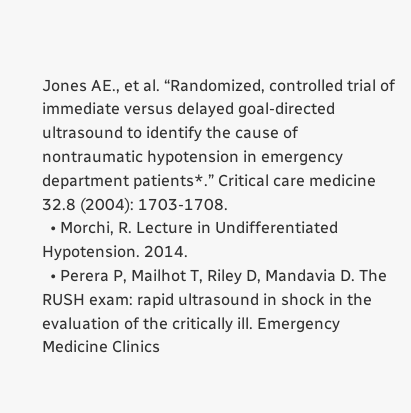Jones AE., et al. “Randomized, controlled trial of immediate versus delayed goal-directed ultrasound to identify the cause of nontraumatic hypotension in emergency department patients*.” Critical care medicine 32.8 (2004): 1703-1708.
  • Morchi, R. Lecture in Undifferentiated Hypotension. 2014.
  • Perera P, Mailhot T, Riley D, Mandavia D. The RUSH exam: rapid ultrasound in shock in the evaluation of the critically ill. Emergency Medicine Clinics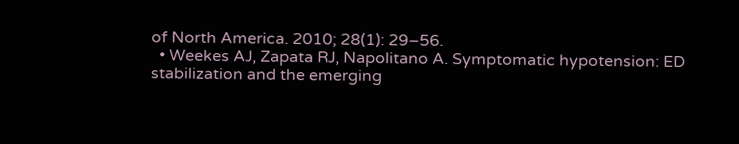of North America. 2010; 28(1): 29–56.
  • Weekes AJ, Zapata RJ, Napolitano A. Symptomatic hypotension: ED stabilization and the emerging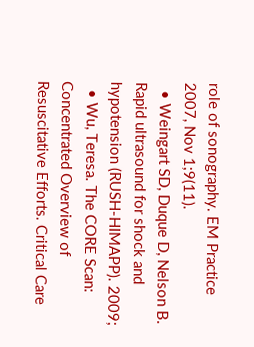role of sonography. EM Practice 2007, Nov 1;9(11).
  • Weingart SD, Duque D, Nelson B. Rapid ultrasound for shock and hypotension (RUSH-HIMAPP). 2009;
  • Wu, Teresa. The CORE Scan: Concentrated Overview of Resuscitative Efforts. Critical Care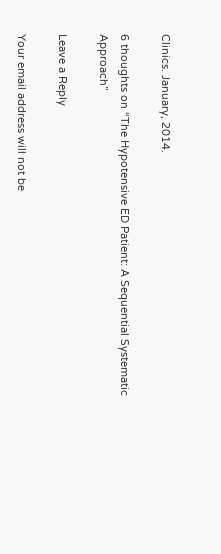Clinics. January, 2014.

6 thoughts on “The Hypotensive ED Patient: A Sequential Systematic Approach”

Leave a Reply

Your email address will not be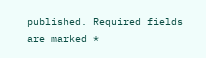published. Required fields are marked *